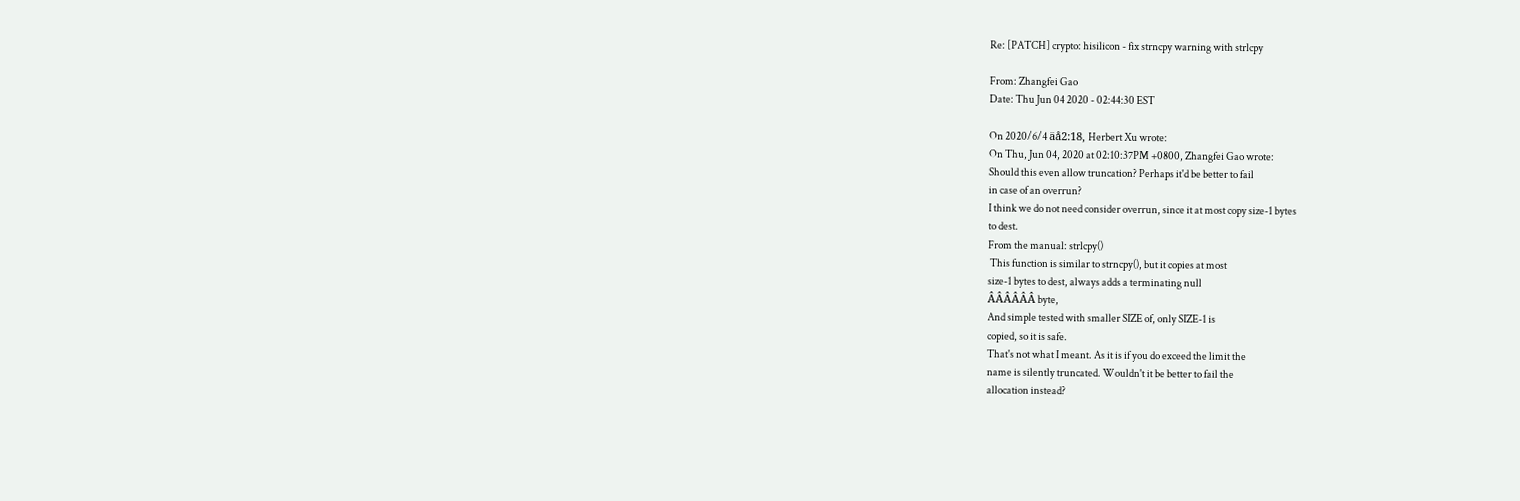Re: [PATCH] crypto: hisilicon - fix strncpy warning with strlcpy

From: Zhangfei Gao
Date: Thu Jun 04 2020 - 02:44:30 EST

On 2020/6/4 äå2:18, Herbert Xu wrote:
On Thu, Jun 04, 2020 at 02:10:37PM +0800, Zhangfei Gao wrote:
Should this even allow truncation? Perhaps it'd be better to fail
in case of an overrun?
I think we do not need consider overrun, since it at most copy size-1 bytes
to dest.
From the manual: strlcpy()
 This function is similar to strncpy(), but it copies at most
size-1 bytes to dest, always adds a terminating null
ÂÂÂÂÂÂ byte,
And simple tested with smaller SIZE of, only SIZE-1 is
copied, so it is safe.
That's not what I meant. As it is if you do exceed the limit the
name is silently truncated. Wouldn't it be better to fail the
allocation instead?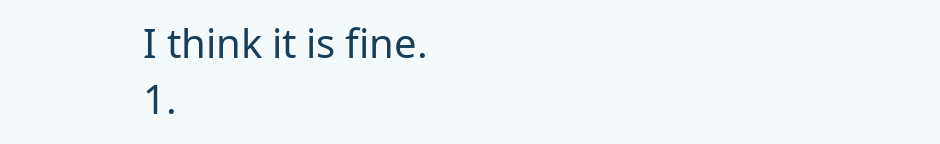I think it is fine.
1.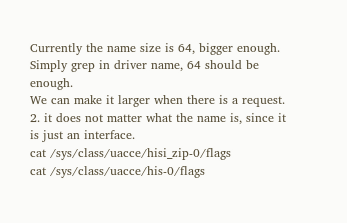Currently the name size is 64, bigger enough.
Simply grep in driver name, 64 should be enough.
We can make it larger when there is a request.
2. it does not matter what the name is, since it is just an interface.
cat /sys/class/uacce/hisi_zip-0/flags
cat /sys/class/uacce/his-0/flags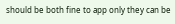should be both fine to app only they can be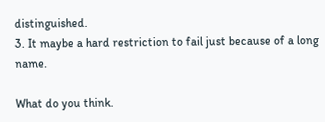distinguished.
3. It maybe a hard restriction to fail just because of a long name.

What do you think.